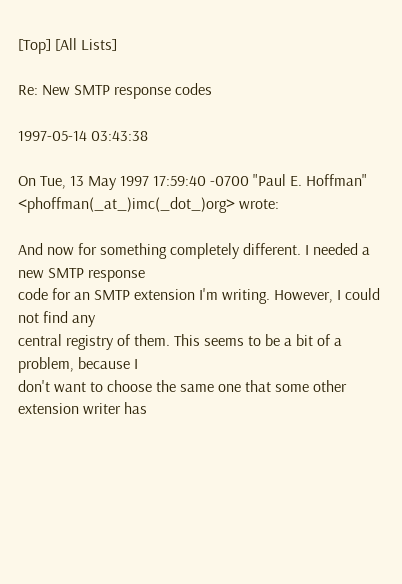[Top] [All Lists]

Re: New SMTP response codes

1997-05-14 03:43:38

On Tue, 13 May 1997 17:59:40 -0700 "Paul E. Hoffman"
<phoffman(_at_)imc(_dot_)org> wrote:

And now for something completely different. I needed a new SMTP response
code for an SMTP extension I'm writing. However, I could not find any
central registry of them. This seems to be a bit of a problem, because I
don't want to choose the same one that some other extension writer has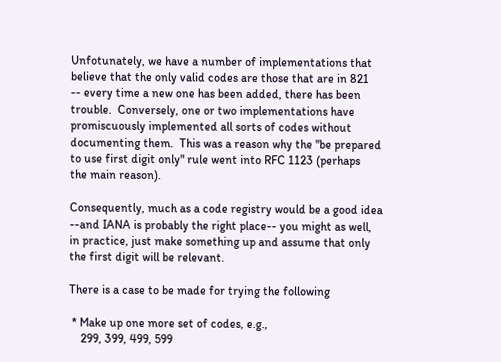Unfotunately, we have a number of implementations that
believe that the only valid codes are those that are in 821
-- every time a new one has been added, there has been
trouble.  Conversely, one or two implementations have
promiscuously implemented all sorts of codes without
documenting them.  This was a reason why the "be prepared
to use first digit only" rule went into RFC 1123 (perhaps
the main reason).

Consequently, much as a code registry would be a good idea
--and IANA is probably the right place-- you might as well,
in practice, just make something up and assume that only
the first digit will be relevant.

There is a case to be made for trying the following

 * Make up one more set of codes, e.g.,
    299, 399, 499, 599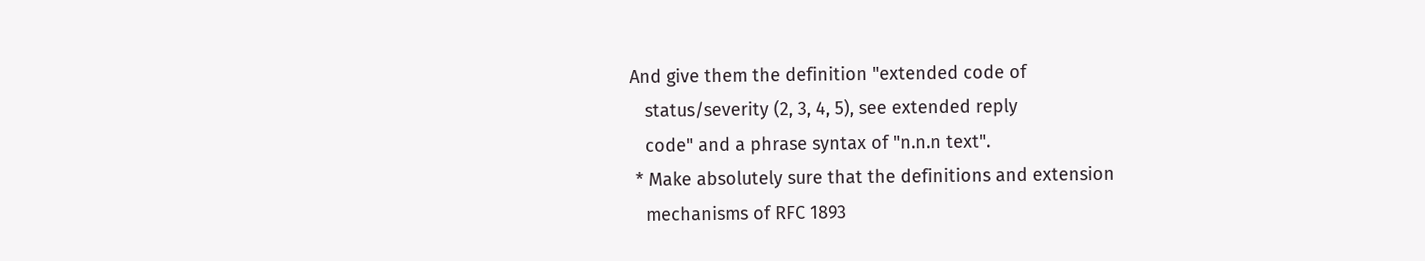And give them the definition "extended code of
   status/severity (2, 3, 4, 5), see extended reply
   code" and a phrase syntax of "n.n.n text".
 * Make absolutely sure that the definitions and extension
   mechanisms of RFC 1893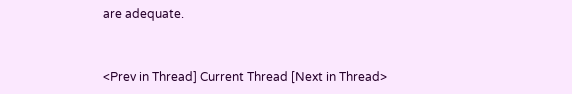are adequate.


<Prev in Thread] Current Thread [Next in Thread>